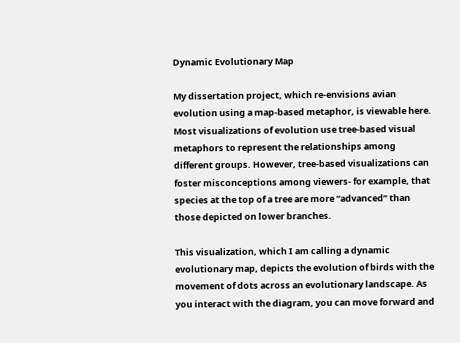Dynamic Evolutionary Map

My dissertation project, which re-envisions avian evolution using a map-based metaphor, is viewable here. Most visualizations of evolution use tree-based visual metaphors to represent the relationships among different groups. However, tree-based visualizations can foster misconceptions among viewers- for example, that species at the top of a tree are more “advanced” than those depicted on lower branches.

This visualization, which I am calling a dynamic evolutionary map, depicts the evolution of birds with the movement of dots across an evolutionary landscape. As you interact with the diagram, you can move forward and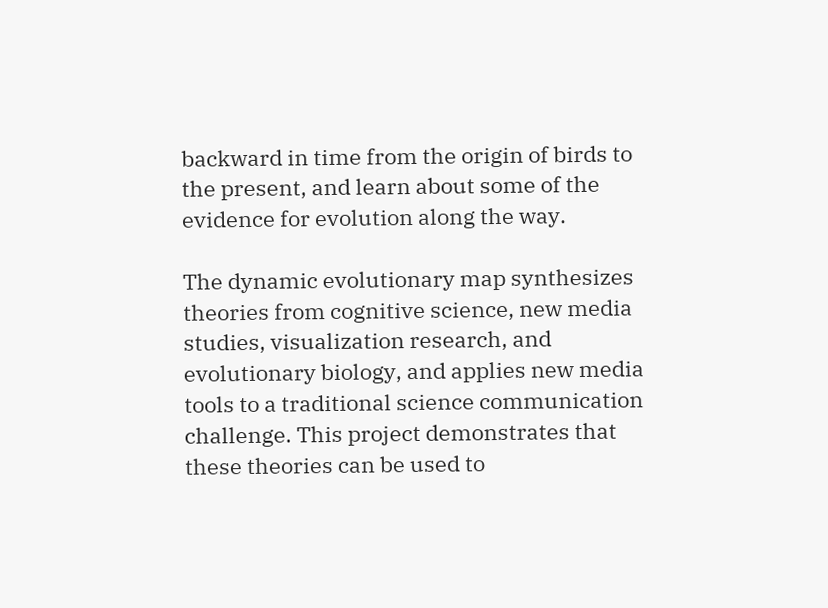backward in time from the origin of birds to the present, and learn about some of the evidence for evolution along the way.

The dynamic evolutionary map synthesizes theories from cognitive science, new media studies, visualization research, and evolutionary biology, and applies new media tools to a traditional science communication challenge. This project demonstrates that these theories can be used to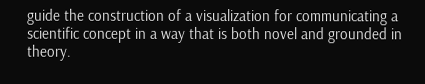guide the construction of a visualization for communicating a scientific concept in a way that is both novel and grounded in theory.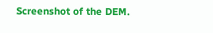Screenshot of the DEM.